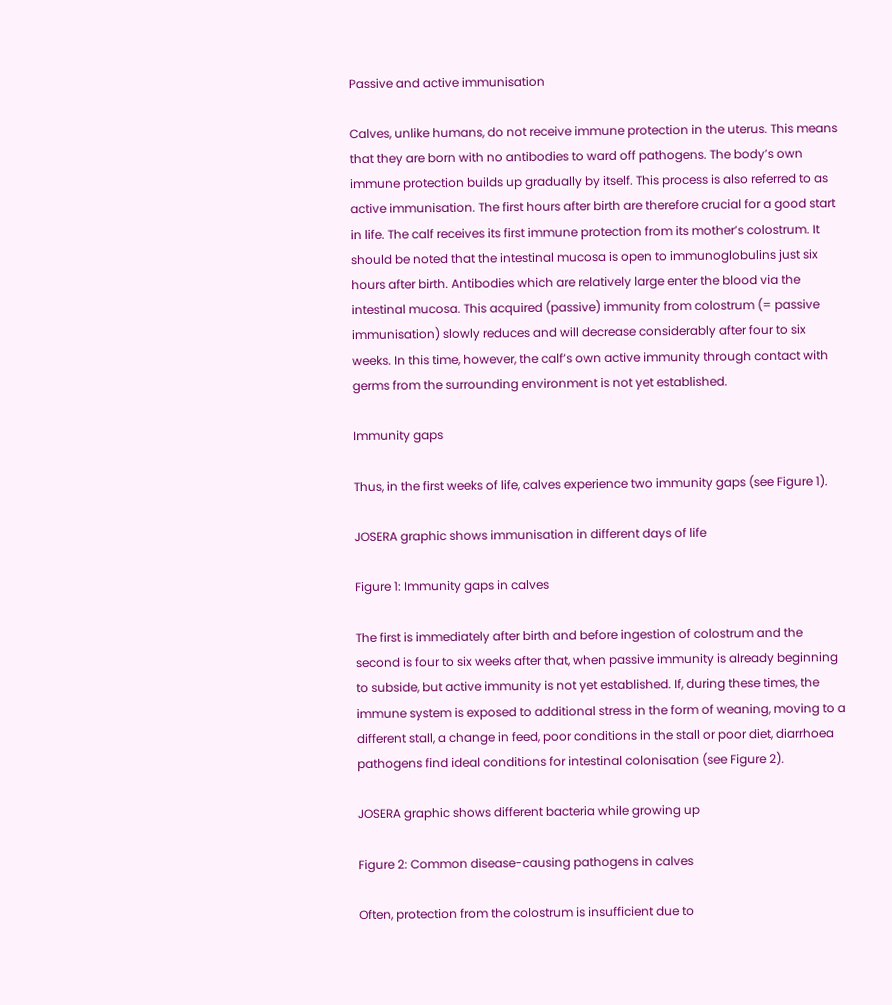Passive and active immunisation

Calves, unlike humans, do not receive immune protection in the uterus. This means that they are born with no antibodies to ward off pathogens. The body’s own immune protection builds up gradually by itself. This process is also referred to as active immunisation. The first hours after birth are therefore crucial for a good start in life. The calf receives its first immune protection from its mother’s colostrum. It should be noted that the intestinal mucosa is open to immunoglobulins just six hours after birth. Antibodies which are relatively large enter the blood via the intestinal mucosa. This acquired (passive) immunity from colostrum (= passive immunisation) slowly reduces and will decrease considerably after four to six weeks. In this time, however, the calf’s own active immunity through contact with germs from the surrounding environment is not yet established.

Immunity gaps

Thus, in the first weeks of life, calves experience two immunity gaps (see Figure 1).

JOSERA graphic shows immunisation in different days of life

Figure 1: Immunity gaps in calves

The first is immediately after birth and before ingestion of colostrum and the second is four to six weeks after that, when passive immunity is already beginning to subside, but active immunity is not yet established. If, during these times, the immune system is exposed to additional stress in the form of weaning, moving to a different stall, a change in feed, poor conditions in the stall or poor diet, diarrhoea pathogens find ideal conditions for intestinal colonisation (see Figure 2).

JOSERA graphic shows different bacteria while growing up

Figure 2: Common disease-causing pathogens in calves

Often, protection from the colostrum is insufficient due to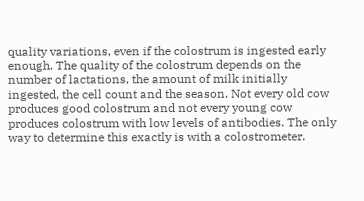quality variations, even if the colostrum is ingested early enough. The quality of the colostrum depends on the number of lactations, the amount of milk initially ingested, the cell count and the season. Not every old cow produces good colostrum and not every young cow produces colostrum with low levels of antibodies. The only way to determine this exactly is with a colostrometer.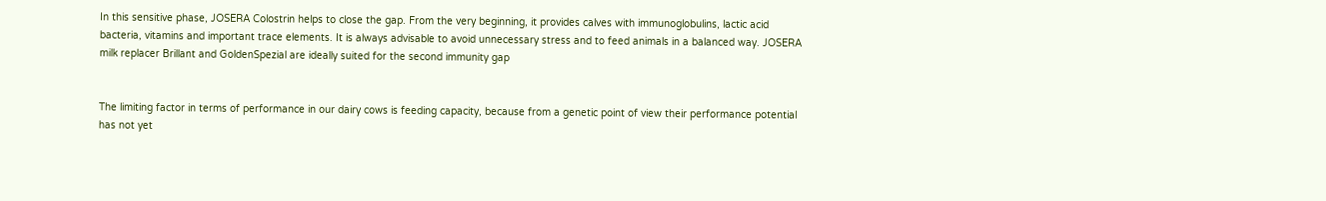In this sensitive phase, JOSERA Colostrin helps to close the gap. From the very beginning, it provides calves with immunoglobulins, lactic acid bacteria, vitamins and important trace elements. It is always advisable to avoid unnecessary stress and to feed animals in a balanced way. JOSERA milk replacer Brillant and GoldenSpezial are ideally suited for the second immunity gap


The limiting factor in terms of performance in our dairy cows is feeding capacity, because from a genetic point of view their performance potential has not yet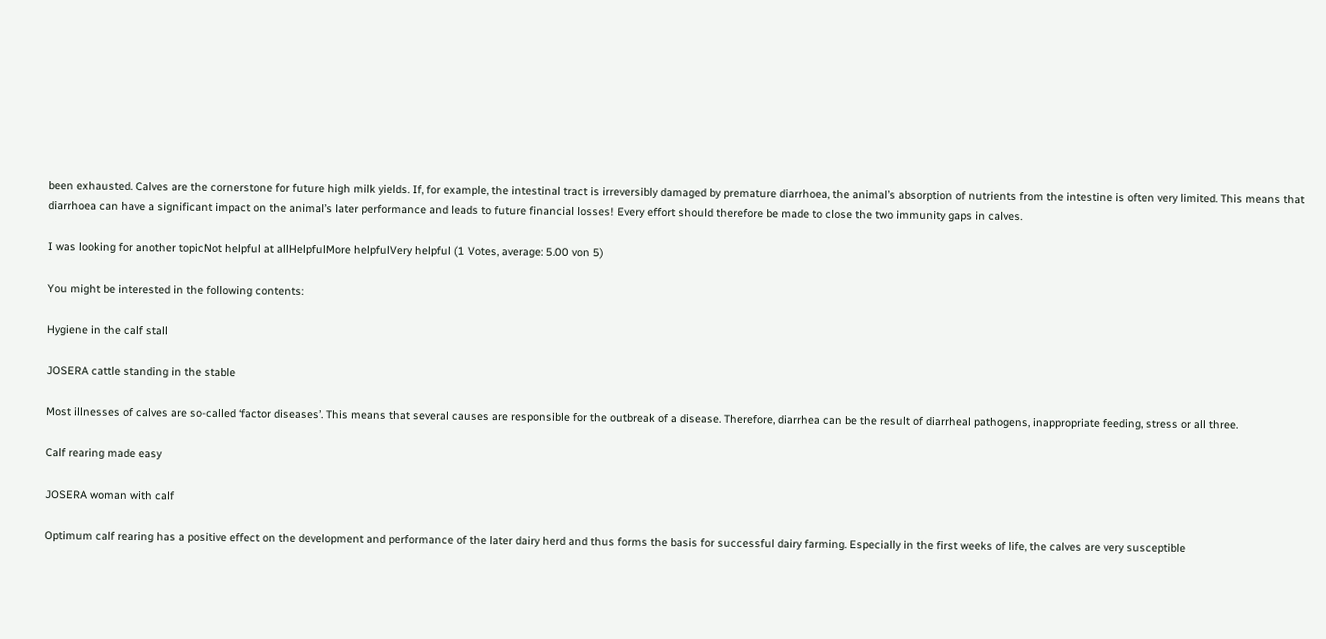been exhausted. Calves are the cornerstone for future high milk yields. If, for example, the intestinal tract is irreversibly damaged by premature diarrhoea, the animal’s absorption of nutrients from the intestine is often very limited. This means that diarrhoea can have a significant impact on the animal’s later performance and leads to future financial losses! Every effort should therefore be made to close the two immunity gaps in calves.

I was looking for another topicNot helpful at allHelpfulMore helpfulVery helpful (1 Votes, average: 5.00 von 5)

You might be interested in the following contents:

Hygiene in the calf stall

JOSERA cattle standing in the stable

Most illnesses of calves are so-called ‘factor diseases’. This means that several causes are responsible for the outbreak of a disease. Therefore, diarrhea can be the result of diarrheal pathogens, inappropriate feeding, stress or all three.

Calf rearing made easy

JOSERA woman with calf

Optimum calf rearing has a positive effect on the development and performance of the later dairy herd and thus forms the basis for successful dairy farming. Especially in the first weeks of life, the calves are very susceptible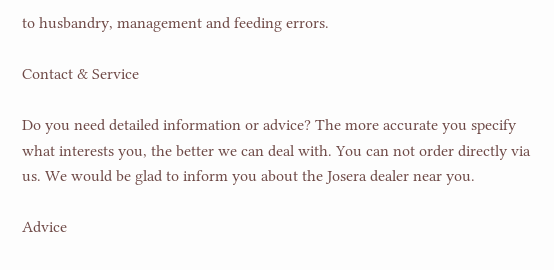to husbandry, management and feeding errors.

Contact & Service

Do you need detailed information or advice? The more accurate you specify what interests you, the better we can deal with. You can not order directly via us. We would be glad to inform you about the Josera dealer near you.

Advice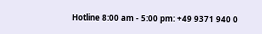Hotline 8:00 am - 5:00 pm: +49 9371 940 0